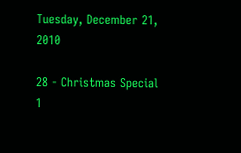Tuesday, December 21, 2010

28 - Christmas Special 1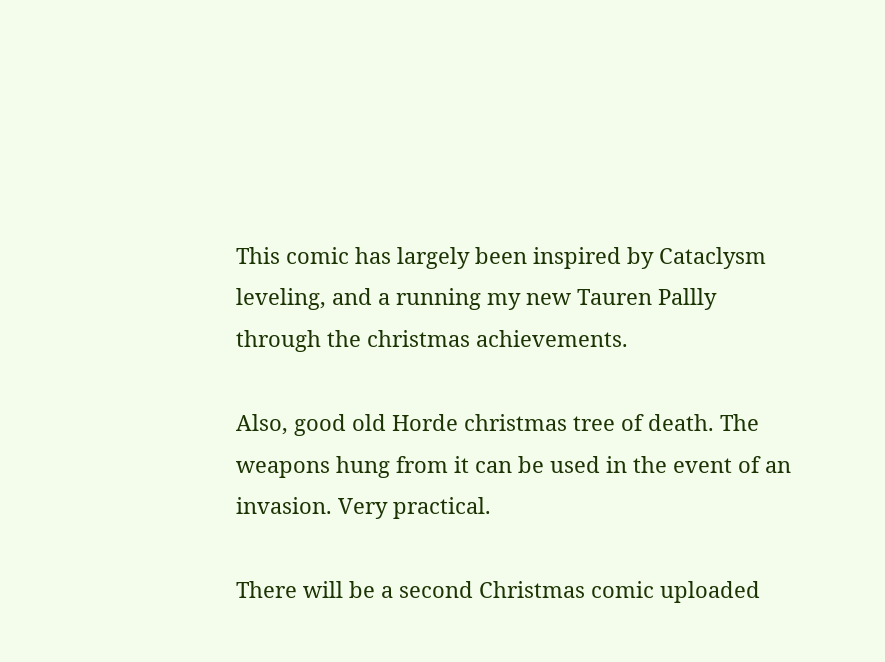This comic has largely been inspired by Cataclysm leveling, and a running my new Tauren Pallly through the christmas achievements.

Also, good old Horde christmas tree of death. The weapons hung from it can be used in the event of an invasion. Very practical.

There will be a second Christmas comic uploaded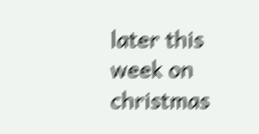later this week on christmas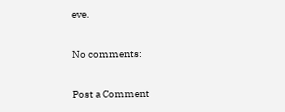eve.

No comments:

Post a Comment